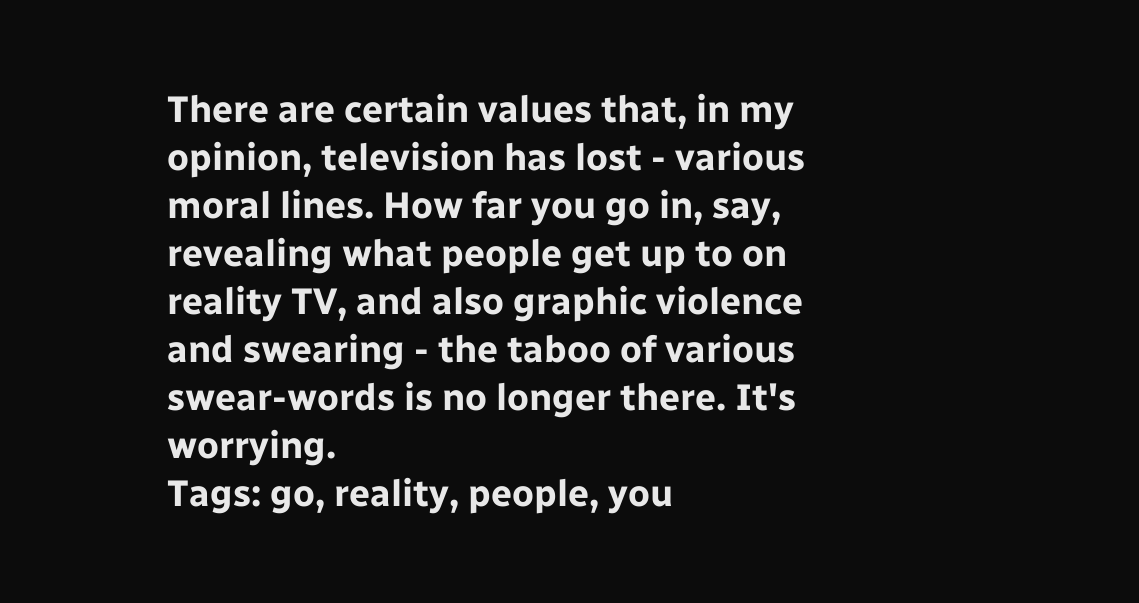There are certain values that, in my opinion, television has lost - various moral lines. How far you go in, say, revealing what people get up to on reality TV, and also graphic violence and swearing - the taboo of various swear-words is no longer there. It's worrying.
Tags: go, reality, people, you